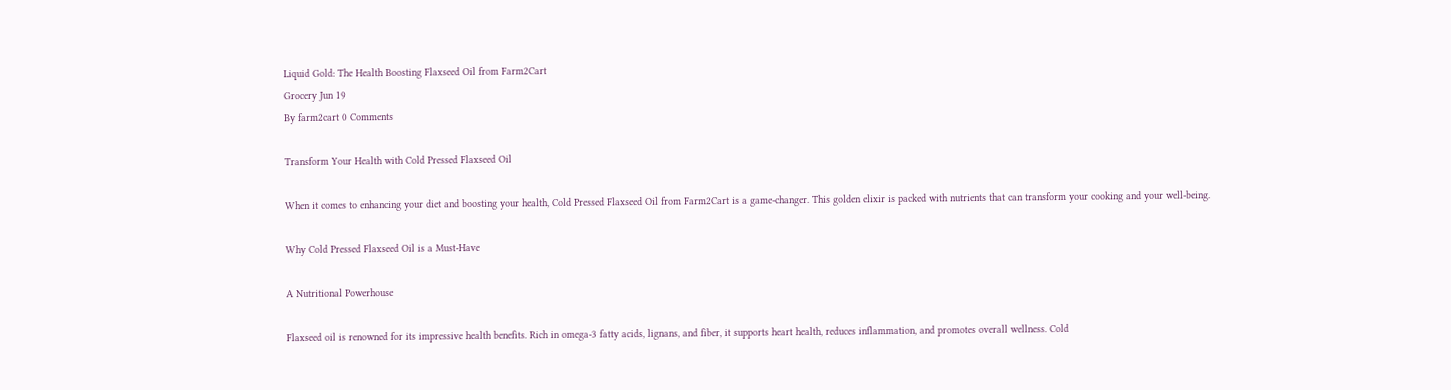Liquid Gold: The Health Boosting Flaxseed Oil from Farm2Cart
Grocery Jun 19
By farm2cart 0 Comments

Transform Your Health with Cold Pressed Flaxseed Oil

When it comes to enhancing your diet and boosting your health, Cold Pressed Flaxseed Oil from Farm2Cart is a game-changer. This golden elixir is packed with nutrients that can transform your cooking and your well-being.

Why Cold Pressed Flaxseed Oil is a Must-Have

A Nutritional Powerhouse

Flaxseed oil is renowned for its impressive health benefits. Rich in omega-3 fatty acids, lignans, and fiber, it supports heart health, reduces inflammation, and promotes overall wellness. Cold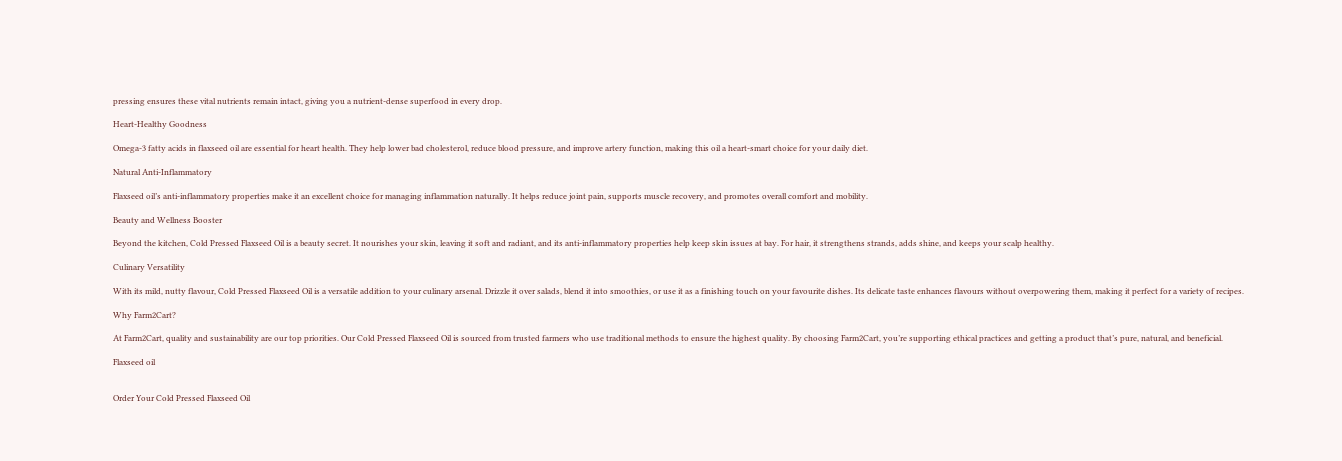pressing ensures these vital nutrients remain intact, giving you a nutrient-dense superfood in every drop.

Heart-Healthy Goodness

Omega-3 fatty acids in flaxseed oil are essential for heart health. They help lower bad cholesterol, reduce blood pressure, and improve artery function, making this oil a heart-smart choice for your daily diet.

Natural Anti-Inflammatory

Flaxseed oil’s anti-inflammatory properties make it an excellent choice for managing inflammation naturally. It helps reduce joint pain, supports muscle recovery, and promotes overall comfort and mobility.

Beauty and Wellness Booster

Beyond the kitchen, Cold Pressed Flaxseed Oil is a beauty secret. It nourishes your skin, leaving it soft and radiant, and its anti-inflammatory properties help keep skin issues at bay. For hair, it strengthens strands, adds shine, and keeps your scalp healthy.

Culinary Versatility

With its mild, nutty flavour, Cold Pressed Flaxseed Oil is a versatile addition to your culinary arsenal. Drizzle it over salads, blend it into smoothies, or use it as a finishing touch on your favourite dishes. Its delicate taste enhances flavours without overpowering them, making it perfect for a variety of recipes.

Why Farm2Cart?

At Farm2Cart, quality and sustainability are our top priorities. Our Cold Pressed Flaxseed Oil is sourced from trusted farmers who use traditional methods to ensure the highest quality. By choosing Farm2Cart, you’re supporting ethical practices and getting a product that’s pure, natural, and beneficial.

Flaxseed oil


Order Your Cold Pressed Flaxseed Oil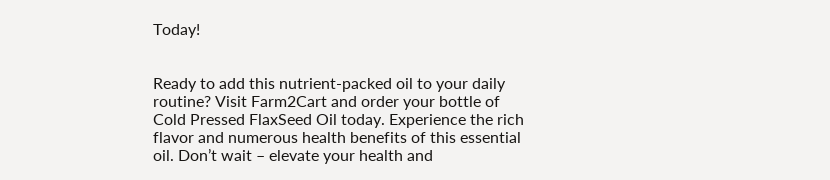Today!


Ready to add this nutrient-packed oil to your daily routine? Visit Farm2Cart and order your bottle of Cold Pressed FlaxSeed Oil today. Experience the rich flavor and numerous health benefits of this essential oil. Don’t wait – elevate your health and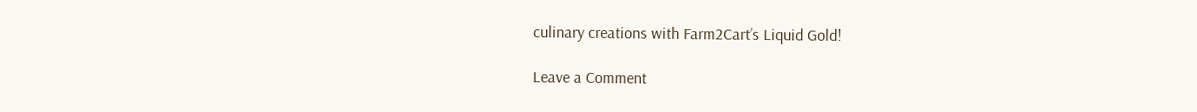culinary creations with Farm2Cart’s Liquid Gold!

Leave a Comment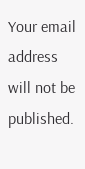Your email address will not be published.